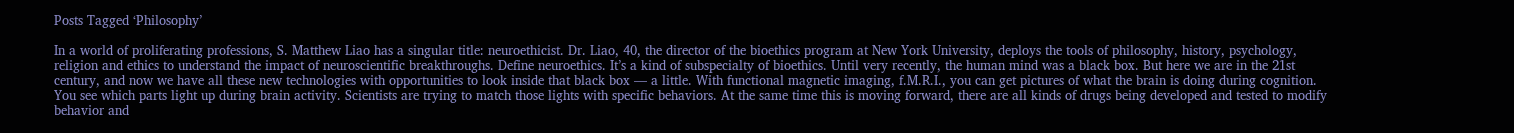Posts Tagged ‘Philosophy’

In a world of proliferating professions, S. Matthew Liao has a singular title: neuroethicist. Dr. Liao, 40, the director of the bioethics program at New York University, deploys the tools of philosophy, history, psychology, religion and ethics to understand the impact of neuroscientific breakthroughs. Define neuroethics. It’s a kind of subspecialty of bioethics. Until very recently, the human mind was a black box. But here we are in the 21st century, and now we have all these new technologies with opportunities to look inside that black box — a little. With functional magnetic imaging, f.M.R.I., you can get pictures of what the brain is doing during cognition. You see which parts light up during brain activity. Scientists are trying to match those lights with specific behaviors. At the same time this is moving forward, there are all kinds of drugs being developed and tested to modify behavior and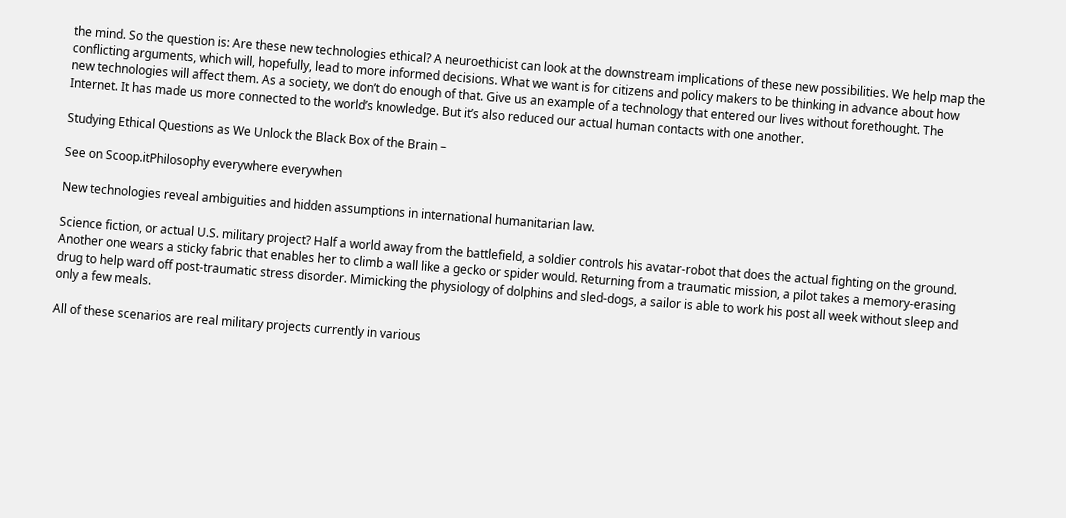the mind. So the question is: Are these new technologies ethical? A neuroethicist can look at the downstream implications of these new possibilities. We help map the conflicting arguments, which will, hopefully, lead to more informed decisions. What we want is for citizens and policy makers to be thinking in advance about how new technologies will affect them. As a society, we don’t do enough of that. Give us an example of a technology that entered our lives without forethought. The Internet. It has made us more connected to the world’s knowledge. But it’s also reduced our actual human contacts with one another.

Studying Ethical Questions as We Unlock the Black Box of the Brain –

See on Scoop.itPhilosophy everywhere everywhen

New technologies reveal ambiguities and hidden assumptions in international humanitarian law.

Science fiction, or actual U.S. military project? Half a world away from the battlefield, a soldier controls his avatar-robot that does the actual fighting on the ground. Another one wears a sticky fabric that enables her to climb a wall like a gecko or spider would. Returning from a traumatic mission, a pilot takes a memory-erasing drug to help ward off post-traumatic stress disorder. Mimicking the physiology of dolphins and sled-dogs, a sailor is able to work his post all week without sleep and only a few meals.

All of these scenarios are real military projects currently in various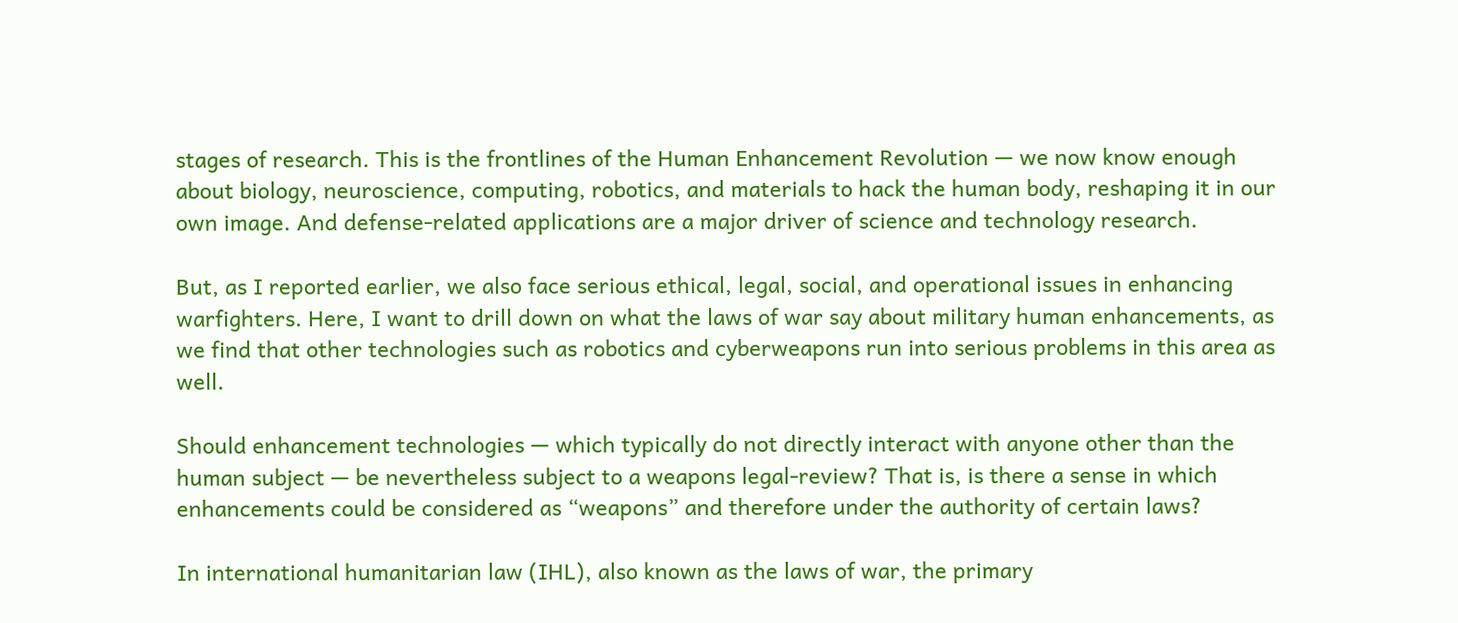stages of research. This is the frontlines of the Human Enhancement Revolution — we now know enough about biology, neuroscience, computing, robotics, and materials to hack the human body, reshaping it in our own image. And defense-related applications are a major driver of science and technology research.

But, as I reported earlier, we also face serious ethical, legal, social, and operational issues in enhancing warfighters. Here, I want to drill down on what the laws of war say about military human enhancements, as we find that other technologies such as robotics and cyberweapons run into serious problems in this area as well.

Should enhancement technologies — which typically do not directly interact with anyone other than the human subject — be nevertheless subject to a weapons legal-review? That is, is there a sense in which enhancements could be considered as “weapons” and therefore under the authority of certain laws?

In international humanitarian law (IHL), also known as the laws of war, the primary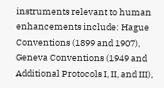instruments relevant to human enhancements include: Hague Conventions (1899 and 1907), Geneva Conventions (1949 and Additional Protocols I, II, and III),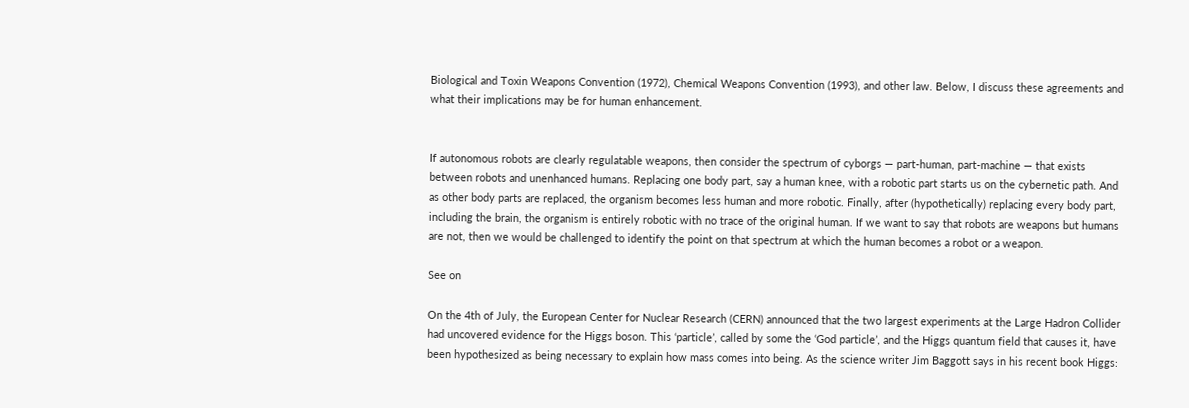Biological and Toxin Weapons Convention (1972), Chemical Weapons Convention (1993), and other law. Below, I discuss these agreements and what their implications may be for human enhancement.


If autonomous robots are clearly regulatable weapons, then consider the spectrum of cyborgs — part-human, part-machine — that exists between robots and unenhanced humans. Replacing one body part, say a human knee, with a robotic part starts us on the cybernetic path. And as other body parts are replaced, the organism becomes less human and more robotic. Finally, after (hypothetically) replacing every body part, including the brain, the organism is entirely robotic with no trace of the original human. If we want to say that robots are weapons but humans are not, then we would be challenged to identify the point on that spectrum at which the human becomes a robot or a weapon.

See on

On the 4th of July, the European Center for Nuclear Research (CERN) announced that the two largest experiments at the Large Hadron Collider had uncovered evidence for the Higgs boson. This ‘particle’, called by some the ‘God particle’, and the Higgs quantum field that causes it, have been hypothesized as being necessary to explain how mass comes into being. As the science writer Jim Baggott says in his recent book Higgs: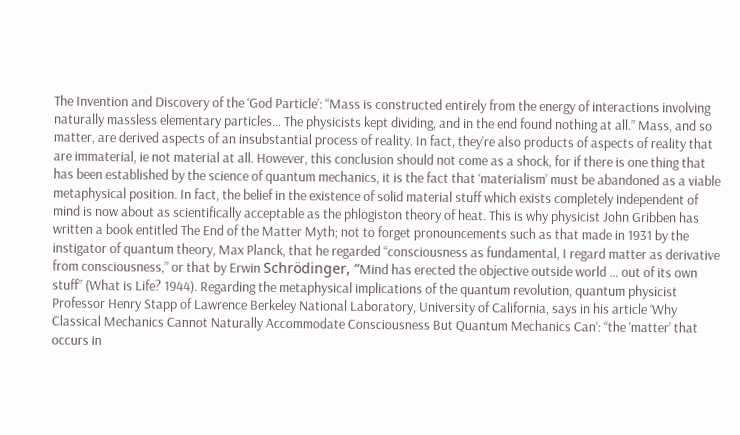The Invention and Discovery of the ‘God Particle’: “Mass is constructed entirely from the energy of interactions involving naturally massless elementary particles… The physicists kept dividing, and in the end found nothing at all.” Mass, and so matter, are derived aspects of an insubstantial process of reality. In fact, they’re also products of aspects of reality that are immaterial, ie not material at all. However, this conclusion should not come as a shock, for if there is one thing that has been established by the science of quantum mechanics, it is the fact that ‘materialism’ must be abandoned as a viable metaphysical position. In fact, the belief in the existence of solid material stuff which exists completely independent of mind is now about as scientifically acceptable as the phlogiston theory of heat. This is why physicist John Gribben has written a book entitled The End of the Matter Myth; not to forget pronouncements such as that made in 1931 by the instigator of quantum theory, Max Planck, that he regarded “consciousness as fundamental, I regard matter as derivative from consciousness,” or that by Erwin Schrödinger, “Mind has erected the objective outside world … out of its own stuff” (What is Life? 1944). Regarding the metaphysical implications of the quantum revolution, quantum physicist Professor Henry Stapp of Lawrence Berkeley National Laboratory, University of California, says in his article ‘Why Classical Mechanics Cannot Naturally Accommodate Consciousness But Quantum Mechanics Can’: “the ‘matter’ that occurs in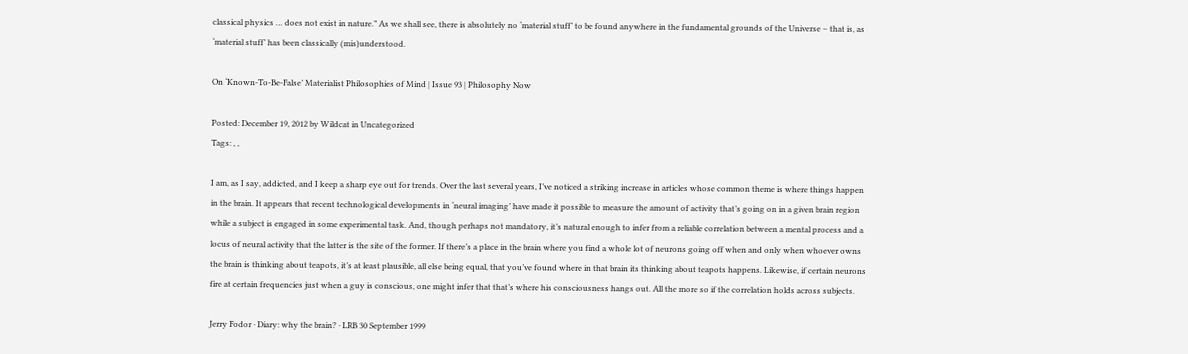classical physics … does not exist in nature.” As we shall see, there is absolutely no ‘material stuff’ to be found anywhere in the fundamental grounds of the Universe – that is, as ‘material stuff’ has been classically (mis)understood.

On ‘Known-To-Be-False’ Materialist Philosophies of Mind | Issue 93 | Philosophy Now

Posted: December 19, 2012 by Wildcat in Uncategorized
Tags: , ,

I am, as I say, addicted, and I keep a sharp eye out for trends. Over the last several years, I’ve noticed a striking increase in articles whose common theme is where things happen in the brain. It appears that recent technological developments in ‘neural imaging’ have made it possible to measure the amount of activity that’s going on in a given brain region while a subject is engaged in some experimental task. And, though perhaps not mandatory, it’s natural enough to infer from a reliable correlation between a mental process and a locus of neural activity that the latter is the site of the former. If there’s a place in the brain where you find a whole lot of neurons going off when and only when whoever owns the brain is thinking about teapots, it’s at least plausible, all else being equal, that you’ve found where in that brain its thinking about teapots happens. Likewise, if certain neurons fire at certain frequencies just when a guy is conscious, one might infer that that’s where his consciousness hangs out. All the more so if the correlation holds across subjects.

Jerry Fodor · Diary: why the brain? · LRB 30 September 1999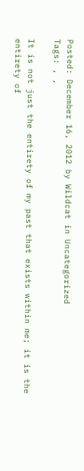Posted: December 16, 2012 by Wildcat in Uncategorized
Tags: , ,

It is not just the entirety of my past that exists within me; it is the entirety of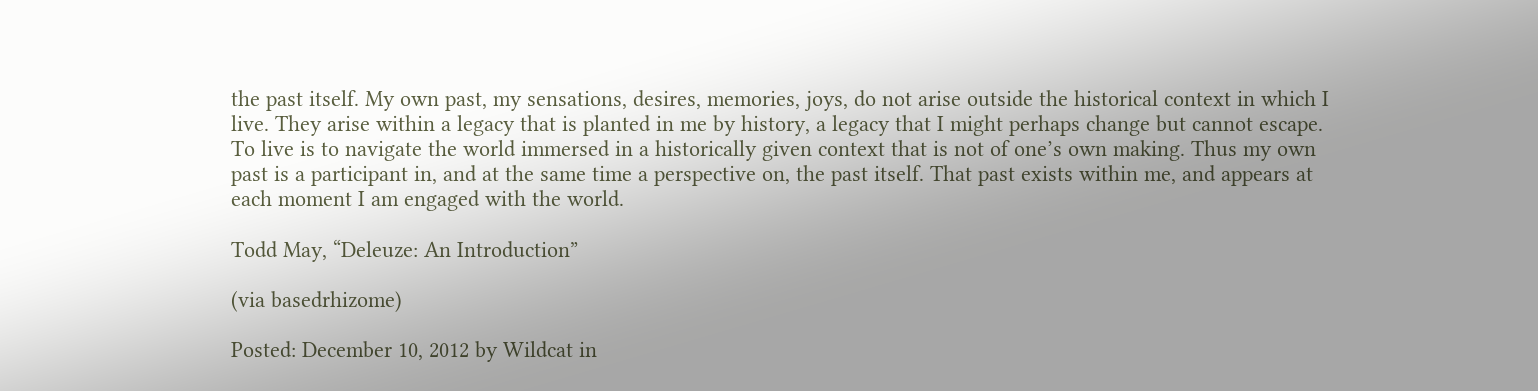the past itself. My own past, my sensations, desires, memories, joys, do not arise outside the historical context in which I live. They arise within a legacy that is planted in me by history, a legacy that I might perhaps change but cannot escape. To live is to navigate the world immersed in a historically given context that is not of one’s own making. Thus my own past is a participant in, and at the same time a perspective on, the past itself. That past exists within me, and appears at each moment I am engaged with the world.

Todd May, “Deleuze: An Introduction”

(via basedrhizome)

Posted: December 10, 2012 by Wildcat in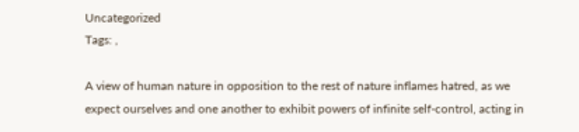Uncategorized
Tags: ,

A view of human nature in opposition to the rest of nature inflames hatred, as we expect ourselves and one another to exhibit powers of infinite self-control, acting in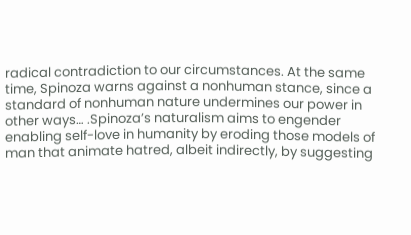radical contradiction to our circumstances. At the same time, Spinoza warns against a nonhuman stance, since a standard of nonhuman nature undermines our power in other ways… .Spinoza’s naturalism aims to engender enabling self-love in humanity by eroding those models of man that animate hatred, albeit indirectly, by suggesting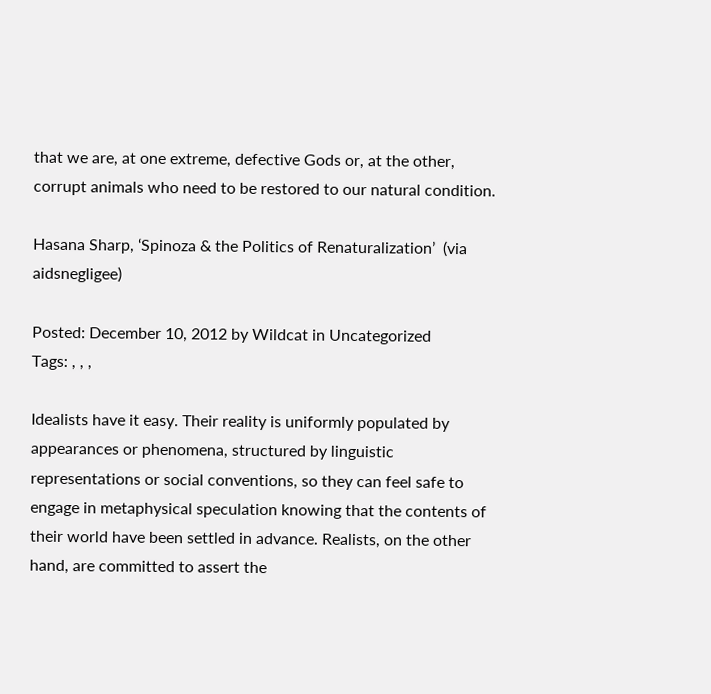that we are, at one extreme, defective Gods or, at the other, corrupt animals who need to be restored to our natural condition.

Hasana Sharp, ‘Spinoza & the Politics of Renaturalization’  (via aidsnegligee)

Posted: December 10, 2012 by Wildcat in Uncategorized
Tags: , , ,

Idealists have it easy. Their reality is uniformly populated by appearances or phenomena, structured by linguistic representations or social conventions, so they can feel safe to engage in metaphysical speculation knowing that the contents of their world have been settled in advance. Realists, on the other hand, are committed to assert the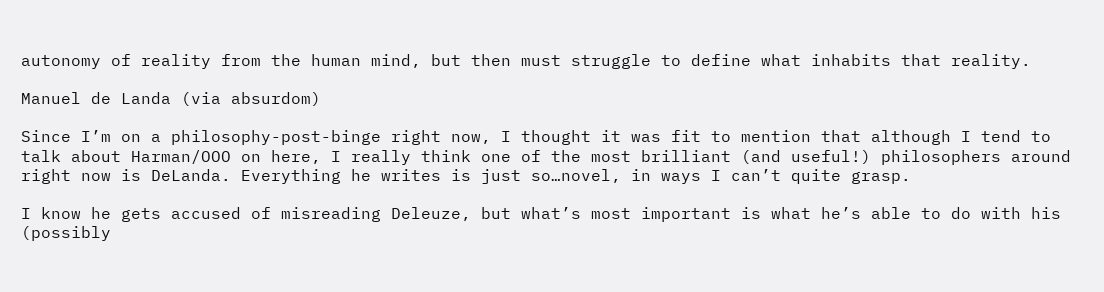autonomy of reality from the human mind, but then must struggle to define what inhabits that reality.

Manuel de Landa (via absurdom)

Since I’m on a philosophy-post-binge right now, I thought it was fit to mention that although I tend to talk about Harman/OOO on here, I really think one of the most brilliant (and useful!) philosophers around right now is DeLanda. Everything he writes is just so…novel, in ways I can’t quite grasp.

I know he gets accused of misreading Deleuze, but what’s most important is what he’s able to do with his (possibly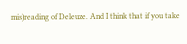mis)reading of Deleuze. And I think that if you take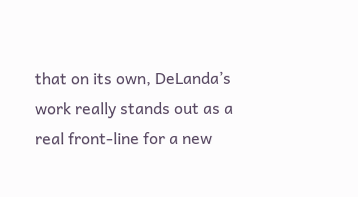that on its own, DeLanda’s work really stands out as a real front-line for a new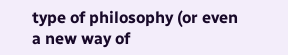type of philosophy (or even a new way of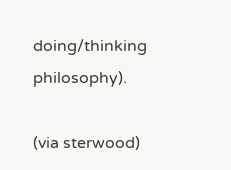doing/thinking philosophy).

(via sterwood)